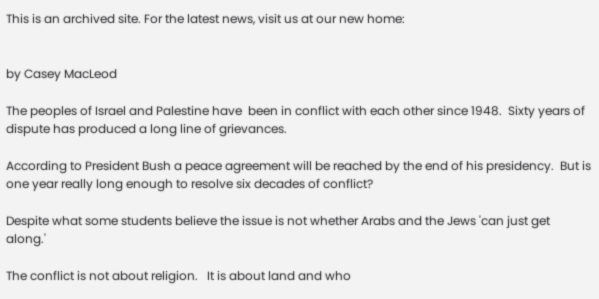This is an archived site. For the latest news, visit us at our new home:


by Casey MacLeod

The peoples of Israel and Palestine have  been in conflict with each other since 1948.  Sixty years of dispute has produced a long line of grievances.

According to President Bush a peace agreement will be reached by the end of his presidency.  But is one year really long enough to resolve six decades of conflict?

Despite what some students believe the issue is not whether Arabs and the Jews 'can just get along.'

The conflict is not about religion.   It is about land and who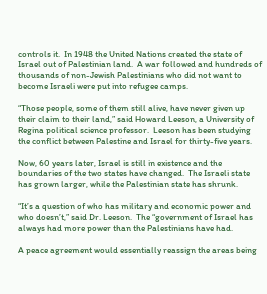controls it.  In 1948 the United Nations created the state of Israel out of Palestinian land.  A war followed and hundreds of thousands of non-Jewish Palestinians who did not want to become Israeli were put into refugee camps.

“Those people, some of them still alive, have never given up their claim to their land,” said Howard Leeson, a University of Regina political science professor.  Leeson has been studying the conflict between Palestine and Israel for thirty-five years.

Now, 60 years later, Israel is still in existence and the boundaries of the two states have changed.  The Israeli state has grown larger, while the Palestinian state has shrunk.

“It’s a question of who has military and economic power and who doesn’t,” said Dr. Leeson.  The “government of Israel has always had more power than the Palestinians have had.

A peace agreement would essentially reassign the areas being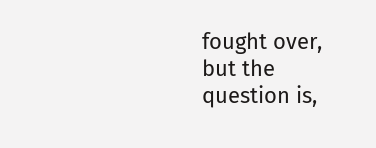fought over, but the question is,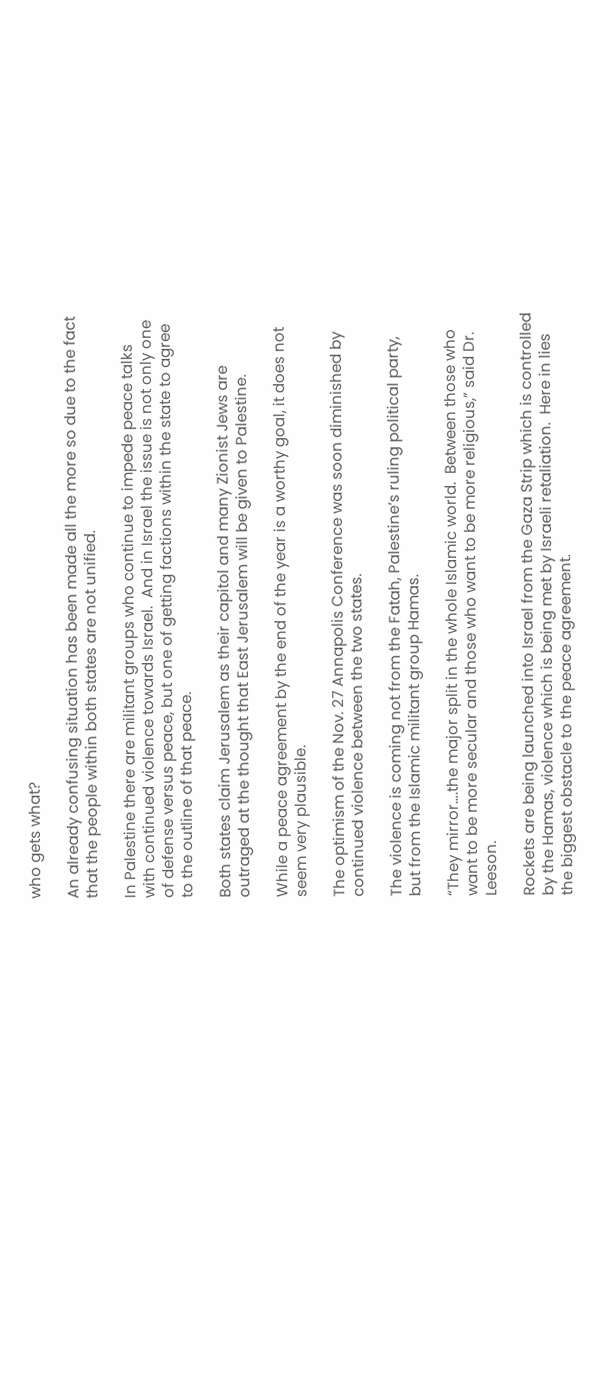who gets what?

An already confusing situation has been made all the more so due to the fact that the people within both states are not unified.

In Palestine there are militant groups who continue to impede peace talks with continued violence towards Israel.  And in Israel the issue is not only one of defense versus peace, but one of getting factions within the state to agree to the outline of that peace.

Both states claim Jerusalem as their capitol and many Zionist Jews are outraged at the thought that East Jerusalem will be given to Palestine.

While a peace agreement by the end of the year is a worthy goal, it does not seem very plausible.

The optimism of the Nov. 27 Annapolis Conference was soon diminished by continued violence between the two states.

The violence is coming not from the Fatah, Palestine’s ruling political party, but from the Islamic militant group Hamas.

“They mirror….the major split in the whole Islamic world.  Between those who want to be more secular and those who want to be more religious,” said Dr. Leeson.

Rockets are being launched into Israel from the Gaza Strip which is controlled by the Hamas, violence which is being met by Israeli retaliation.  Here in lies the biggest obstacle to the peace agreement.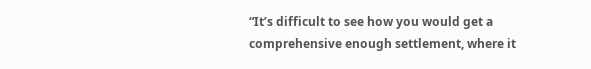“It’s difficult to see how you would get a comprehensive enough settlement, where it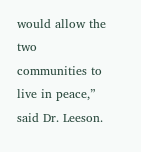would allow the two communities to live in peace,” said Dr. Leeson.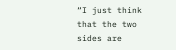“I just think that the two sides are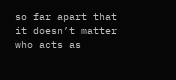so far apart that it doesn’t matter who acts as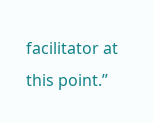facilitator at this point.”